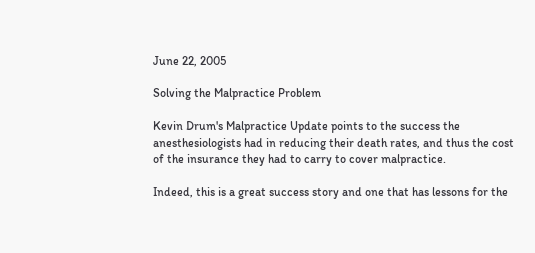June 22, 2005

Solving the Malpractice Problem

Kevin Drum's Malpractice Update points to the success the anesthesiologists had in reducing their death rates, and thus the cost of the insurance they had to carry to cover malpractice.

Indeed, this is a great success story and one that has lessons for the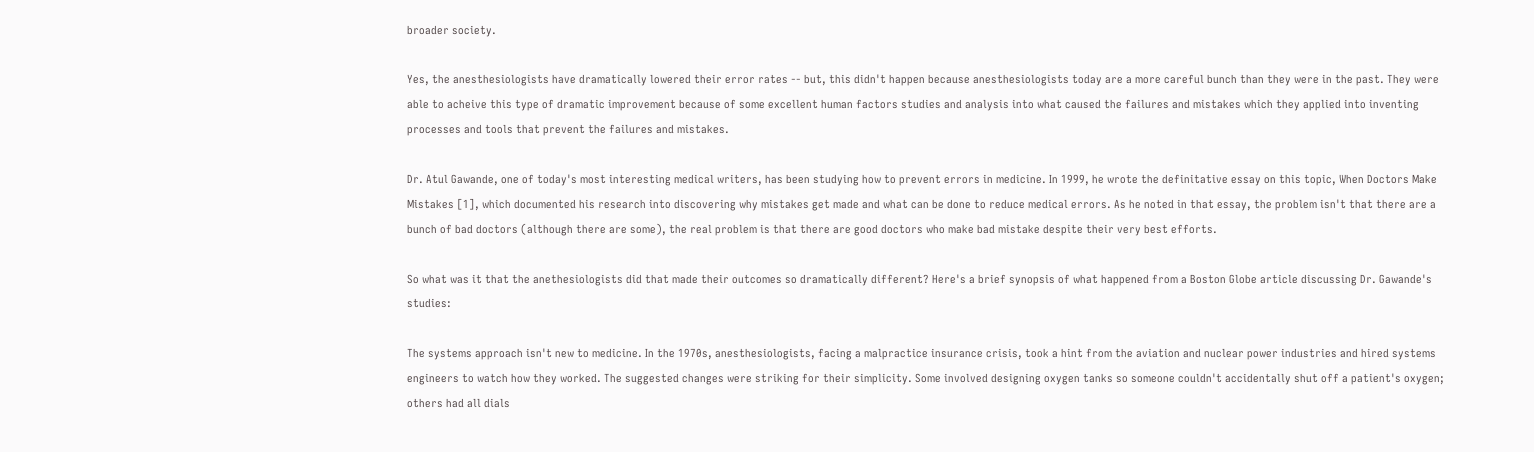broader society.

Yes, the anesthesiologists have dramatically lowered their error rates -- but, this didn't happen because anesthesiologists today are a more careful bunch than they were in the past. They were able to acheive this type of dramatic improvement because of some excellent human factors studies and analysis into what caused the failures and mistakes which they applied into inventing processes and tools that prevent the failures and mistakes.

Dr. Atul Gawande, one of today's most interesting medical writers, has been studying how to prevent errors in medicine. In 1999, he wrote the definitative essay on this topic, When Doctors Make Mistakes [1], which documented his research into discovering why mistakes get made and what can be done to reduce medical errors. As he noted in that essay, the problem isn't that there are a bunch of bad doctors (although there are some), the real problem is that there are good doctors who make bad mistake despite their very best efforts.

So what was it that the anethesiologists did that made their outcomes so dramatically different? Here's a brief synopsis of what happened from a Boston Globe article discussing Dr. Gawande's studies:

The systems approach isn't new to medicine. In the 1970s, anesthesiologists, facing a malpractice insurance crisis, took a hint from the aviation and nuclear power industries and hired systems engineers to watch how they worked. The suggested changes were striking for their simplicity. Some involved designing oxygen tanks so someone couldn't accidentally shut off a patient's oxygen; others had all dials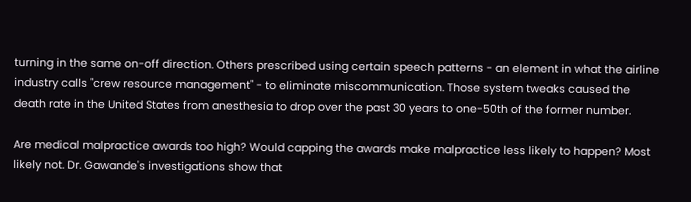turning in the same on-off direction. Others prescribed using certain speech patterns - an element in what the airline industry calls "crew resource management" - to eliminate miscommunication. Those system tweaks caused the death rate in the United States from anesthesia to drop over the past 30 years to one-50th of the former number.

Are medical malpractice awards too high? Would capping the awards make malpractice less likely to happen? Most likely not. Dr. Gawande's investigations show that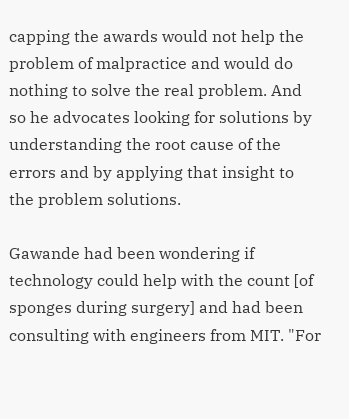capping the awards would not help the problem of malpractice and would do nothing to solve the real problem. And so he advocates looking for solutions by understanding the root cause of the errors and by applying that insight to the problem solutions.

Gawande had been wondering if technology could help with the count [of sponges during surgery] and had been consulting with engineers from MIT. "For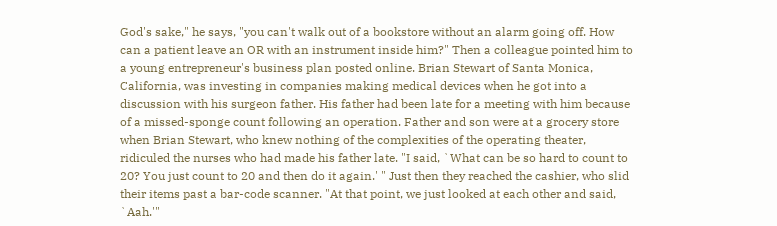God's sake," he says, "you can't walk out of a bookstore without an alarm going off. How can a patient leave an OR with an instrument inside him?" Then a colleague pointed him to a young entrepreneur's business plan posted online. Brian Stewart of Santa Monica, California, was investing in companies making medical devices when he got into a discussion with his surgeon father. His father had been late for a meeting with him because of a missed-sponge count following an operation. Father and son were at a grocery store when Brian Stewart, who knew nothing of the complexities of the operating theater, ridiculed the nurses who had made his father late. "I said, `What can be so hard to count to 20? You just count to 20 and then do it again.' " Just then they reached the cashier, who slid their items past a bar-code scanner. "At that point, we just looked at each other and said, `Aah.'"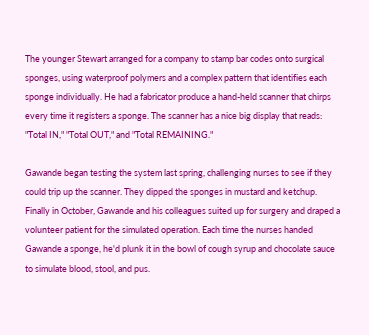The younger Stewart arranged for a company to stamp bar codes onto surgical sponges, using waterproof polymers and a complex pattern that identifies each sponge individually. He had a fabricator produce a hand-held scanner that chirps every time it registers a sponge. The scanner has a nice big display that reads: "Total IN," "Total OUT," and "Total REMAINING."

Gawande began testing the system last spring, challenging nurses to see if they could trip up the scanner. They dipped the sponges in mustard and ketchup. Finally in October, Gawande and his colleagues suited up for surgery and draped a volunteer patient for the simulated operation. Each time the nurses handed Gawande a sponge, he'd plunk it in the bowl of cough syrup and chocolate sauce to simulate blood, stool, and pus.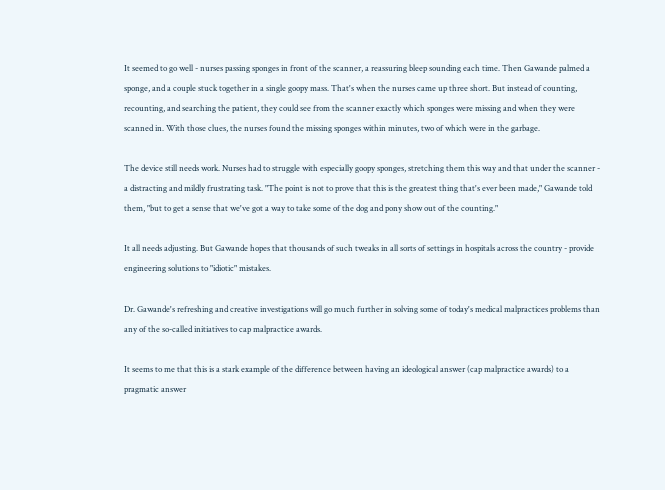It seemed to go well - nurses passing sponges in front of the scanner, a reassuring bleep sounding each time. Then Gawande palmed a sponge, and a couple stuck together in a single goopy mass. That's when the nurses came up three short. But instead of counting, recounting, and searching the patient, they could see from the scanner exactly which sponges were missing and when they were scanned in. With those clues, the nurses found the missing sponges within minutes, two of which were in the garbage.

The device still needs work. Nurses had to struggle with especially goopy sponges, stretching them this way and that under the scanner - a distracting and mildly frustrating task. "The point is not to prove that this is the greatest thing that's ever been made," Gawande told them, "but to get a sense that we've got a way to take some of the dog and pony show out of the counting."

It all needs adjusting. But Gawande hopes that thousands of such tweaks in all sorts of settings in hospitals across the country - provide engineering solutions to "idiotic" mistakes.

Dr. Gawande's refreshing and creative investigations will go much further in solving some of today's medical malpractices problems than any of the so-called initiatives to cap malpractice awards.

It seems to me that this is a stark example of the difference between having an ideological answer (cap malpractice awards) to a pragmatic answer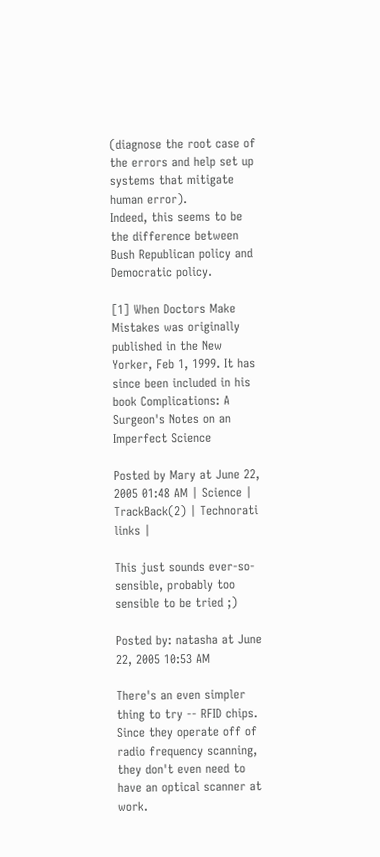(diagnose the root case of the errors and help set up systems that mitigate human error).
Indeed, this seems to be the difference between Bush Republican policy and Democratic policy.

[1] When Doctors Make Mistakes was originally published in the New Yorker, Feb 1, 1999. It has since been included in his book Complications: A Surgeon's Notes on an Imperfect Science

Posted by Mary at June 22, 2005 01:48 AM | Science | TrackBack(2) | Technorati links |

This just sounds ever-so-sensible, probably too sensible to be tried ;)

Posted by: natasha at June 22, 2005 10:53 AM

There's an even simpler thing to try -- RFID chips. Since they operate off of radio frequency scanning, they don't even need to have an optical scanner at work.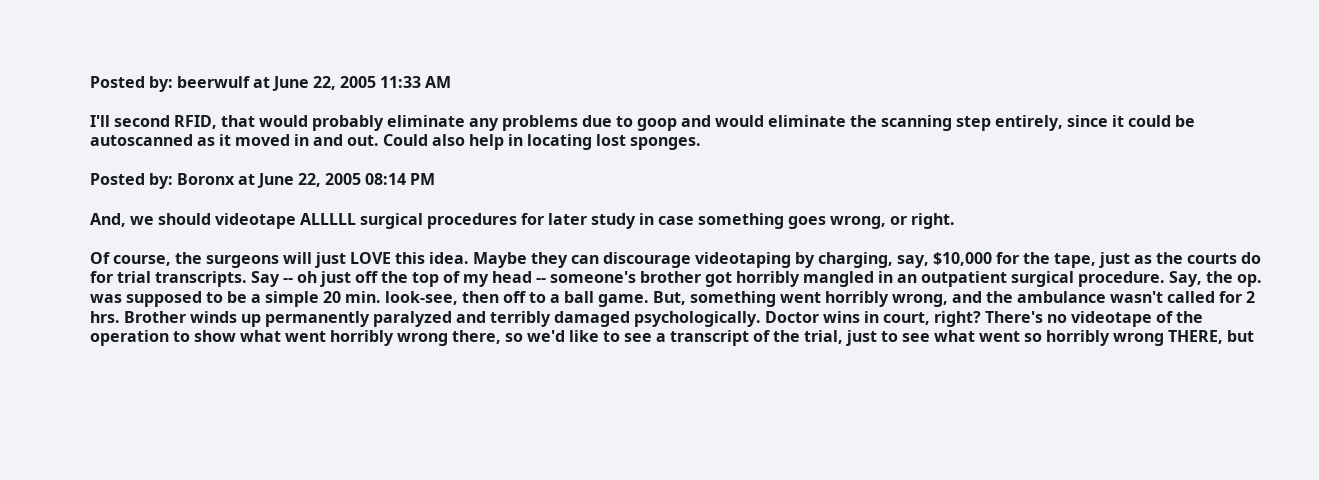Posted by: beerwulf at June 22, 2005 11:33 AM

I'll second RFID, that would probably eliminate any problems due to goop and would eliminate the scanning step entirely, since it could be autoscanned as it moved in and out. Could also help in locating lost sponges.

Posted by: Boronx at June 22, 2005 08:14 PM

And, we should videotape ALLLLL surgical procedures for later study in case something goes wrong, or right.

Of course, the surgeons will just LOVE this idea. Maybe they can discourage videotaping by charging, say, $10,000 for the tape, just as the courts do for trial transcripts. Say -- oh just off the top of my head -- someone's brother got horribly mangled in an outpatient surgical procedure. Say, the op. was supposed to be a simple 20 min. look-see, then off to a ball game. But, something went horribly wrong, and the ambulance wasn't called for 2 hrs. Brother winds up permanently paralyzed and terribly damaged psychologically. Doctor wins in court, right? There's no videotape of the operation to show what went horribly wrong there, so we'd like to see a transcript of the trial, just to see what went so horribly wrong THERE, but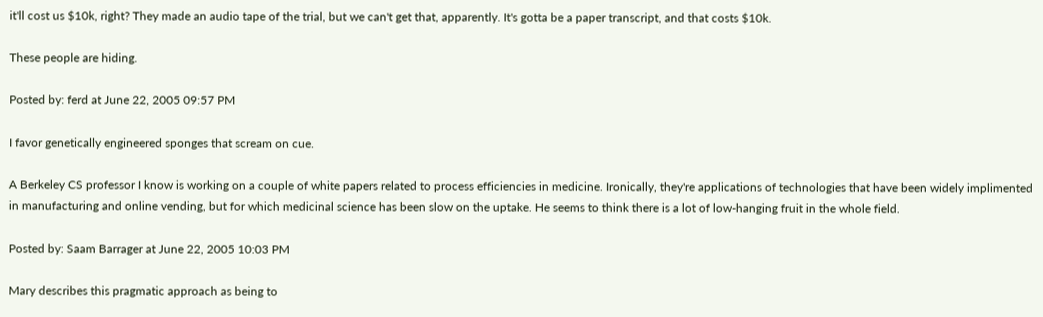it'll cost us $10k, right? They made an audio tape of the trial, but we can't get that, apparently. It's gotta be a paper transcript, and that costs $10k.

These people are hiding.

Posted by: ferd at June 22, 2005 09:57 PM

I favor genetically engineered sponges that scream on cue.

A Berkeley CS professor I know is working on a couple of white papers related to process efficiencies in medicine. Ironically, they're applications of technologies that have been widely implimented in manufacturing and online vending, but for which medicinal science has been slow on the uptake. He seems to think there is a lot of low-hanging fruit in the whole field.

Posted by: Saam Barrager at June 22, 2005 10:03 PM

Mary describes this pragmatic approach as being to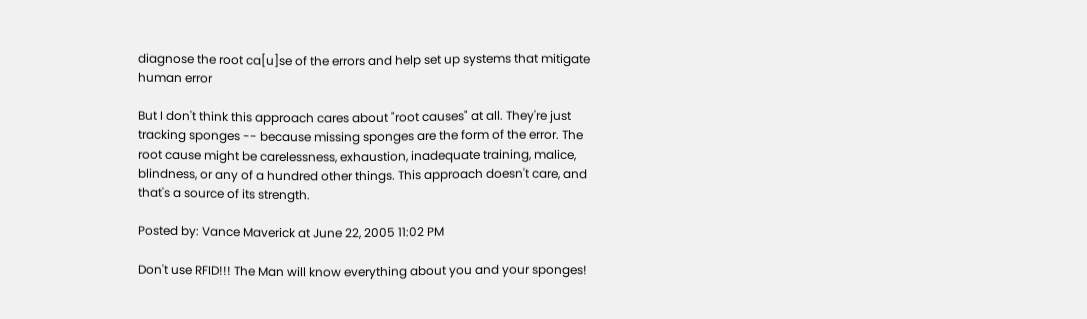diagnose the root ca[u]se of the errors and help set up systems that mitigate human error

But I don't think this approach cares about "root causes" at all. They're just tracking sponges -- because missing sponges are the form of the error. The root cause might be carelessness, exhaustion, inadequate training, malice, blindness, or any of a hundred other things. This approach doesn't care, and that's a source of its strength.

Posted by: Vance Maverick at June 22, 2005 11:02 PM

Don't use RFID!!! The Man will know everything about you and your sponges!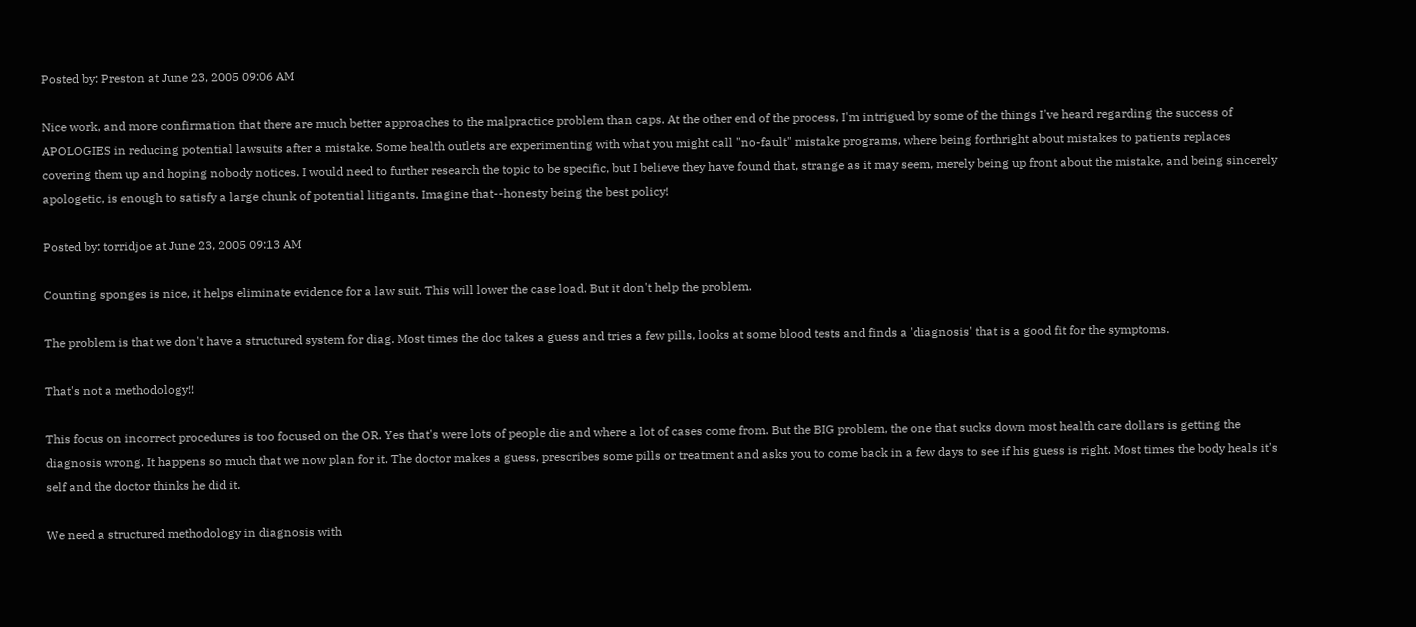Posted by: Preston at June 23, 2005 09:06 AM

Nice work, and more confirmation that there are much better approaches to the malpractice problem than caps. At the other end of the process, I'm intrigued by some of the things I've heard regarding the success of APOLOGIES in reducing potential lawsuits after a mistake. Some health outlets are experimenting with what you might call "no-fault" mistake programs, where being forthright about mistakes to patients replaces covering them up and hoping nobody notices. I would need to further research the topic to be specific, but I believe they have found that, strange as it may seem, merely being up front about the mistake, and being sincerely apologetic, is enough to satisfy a large chunk of potential litigants. Imagine that--honesty being the best policy!

Posted by: torridjoe at June 23, 2005 09:13 AM

Counting sponges is nice, it helps eliminate evidence for a law suit. This will lower the case load. But it don't help the problem.

The problem is that we don't have a structured system for diag. Most times the doc takes a guess and tries a few pills, looks at some blood tests and finds a 'diagnosis' that is a good fit for the symptoms.

That's not a methodology!!

This focus on incorrect procedures is too focused on the OR. Yes that's were lots of people die and where a lot of cases come from. But the BIG problem, the one that sucks down most health care dollars is getting the diagnosis wrong. It happens so much that we now plan for it. The doctor makes a guess, prescribes some pills or treatment and asks you to come back in a few days to see if his guess is right. Most times the body heals it's self and the doctor thinks he did it.

We need a structured methodology in diagnosis with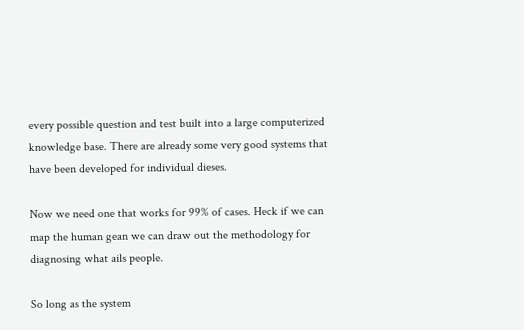every possible question and test built into a large computerized knowledge base. There are already some very good systems that have been developed for individual dieses.

Now we need one that works for 99% of cases. Heck if we can map the human gean we can draw out the methodology for diagnosing what ails people.

So long as the system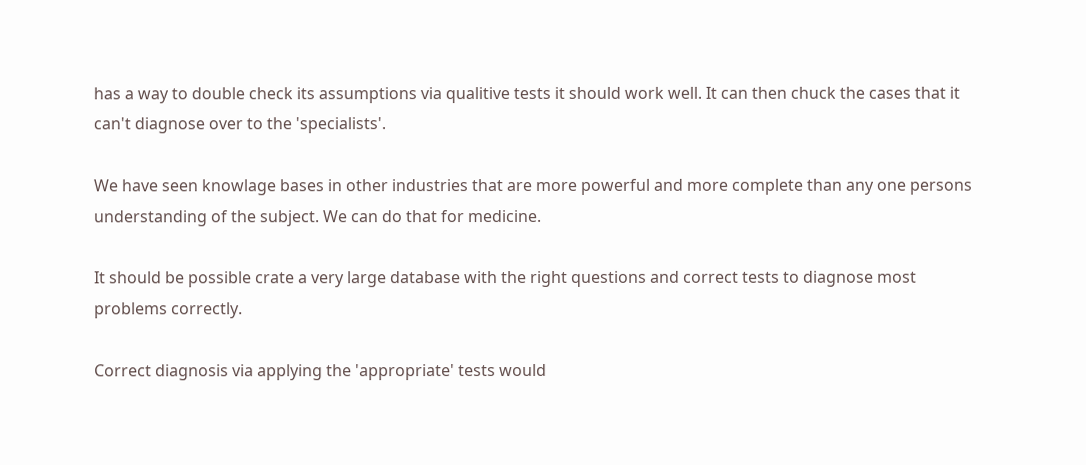has a way to double check its assumptions via qualitive tests it should work well. It can then chuck the cases that it can't diagnose over to the 'specialists'.

We have seen knowlage bases in other industries that are more powerful and more complete than any one persons understanding of the subject. We can do that for medicine.

It should be possible crate a very large database with the right questions and correct tests to diagnose most problems correctly.

Correct diagnosis via applying the 'appropriate' tests would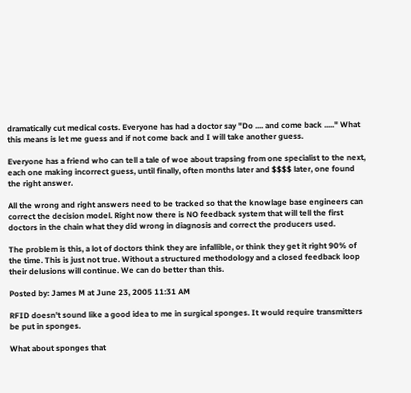dramatically cut medical costs. Everyone has had a doctor say "Do .... and come back ....." What this means is let me guess and if not come back and I will take another guess.

Everyone has a friend who can tell a tale of woe about trapsing from one specialist to the next, each one making incorrect guess, until finally, often months later and $$$$ later, one found the right answer.

All the wrong and right answers need to be tracked so that the knowlage base engineers can correct the decision model. Right now there is NO feedback system that will tell the first doctors in the chain what they did wrong in diagnosis and correct the producers used.

The problem is this, a lot of doctors think they are infallible, or think they get it right 90% of the time. This is just not true. Without a structured methodology and a closed feedback loop their delusions will continue. We can do better than this.

Posted by: James M at June 23, 2005 11:31 AM

RFID doesn't sound like a good idea to me in surgical sponges. It would require transmitters be put in sponges.

What about sponges that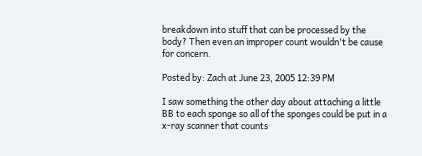breakdown into stuff that can be processed by the body? Then even an improper count wouldn't be cause for concern.

Posted by: Zach at June 23, 2005 12:39 PM

I saw something the other day about attaching a little BB to each sponge so all of the sponges could be put in a x-ray scanner that counts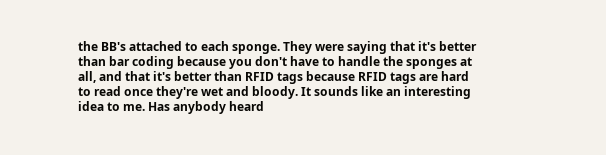the BB's attached to each sponge. They were saying that it's better than bar coding because you don't have to handle the sponges at all, and that it's better than RFID tags because RFID tags are hard to read once they're wet and bloody. It sounds like an interesting idea to me. Has anybody heard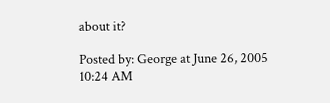about it?

Posted by: George at June 26, 2005 10:24 AM